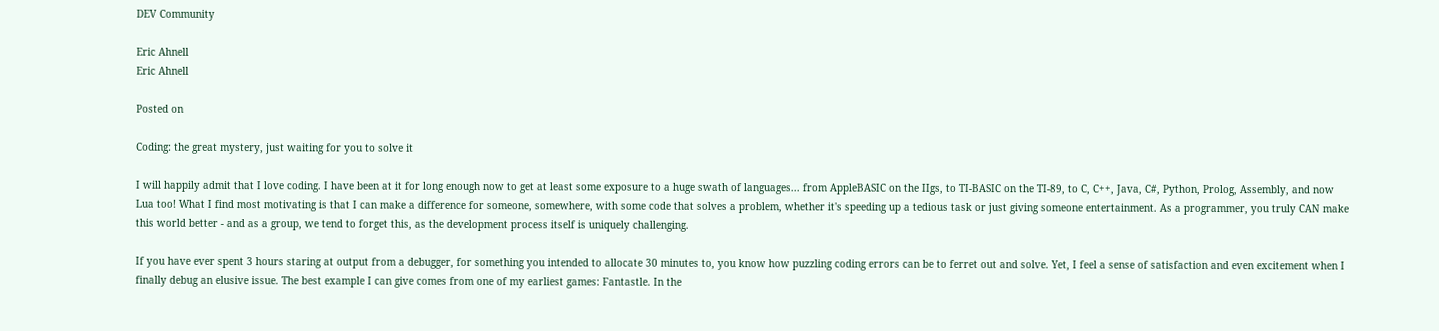DEV Community

Eric Ahnell
Eric Ahnell

Posted on

Coding: the great mystery, just waiting for you to solve it

I will happily admit that I love coding. I have been at it for long enough now to get at least some exposure to a huge swath of languages... from AppleBASIC on the IIgs, to TI-BASIC on the TI-89, to C, C++, Java, C#, Python, Prolog, Assembly, and now Lua too! What I find most motivating is that I can make a difference for someone, somewhere, with some code that solves a problem, whether it's speeding up a tedious task or just giving someone entertainment. As a programmer, you truly CAN make this world better - and as a group, we tend to forget this, as the development process itself is uniquely challenging.

If you have ever spent 3 hours staring at output from a debugger, for something you intended to allocate 30 minutes to, you know how puzzling coding errors can be to ferret out and solve. Yet, I feel a sense of satisfaction and even excitement when I finally debug an elusive issue. The best example I can give comes from one of my earliest games: Fantastle. In the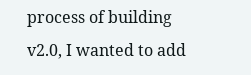process of building v2.0, I wanted to add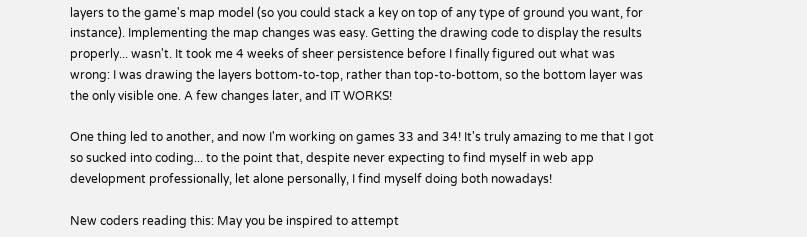layers to the game's map model (so you could stack a key on top of any type of ground you want, for instance). Implementing the map changes was easy. Getting the drawing code to display the results properly... wasn't. It took me 4 weeks of sheer persistence before I finally figured out what was wrong: I was drawing the layers bottom-to-top, rather than top-to-bottom, so the bottom layer was the only visible one. A few changes later, and IT WORKS!

One thing led to another, and now I'm working on games 33 and 34! It's truly amazing to me that I got so sucked into coding... to the point that, despite never expecting to find myself in web app development professionally, let alone personally, I find myself doing both nowadays!

New coders reading this: May you be inspired to attempt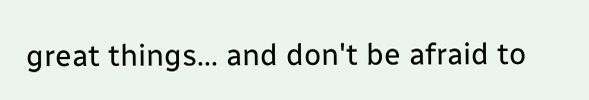great things... and don't be afraid to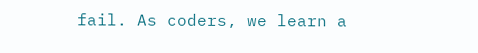fail. As coders, we learn a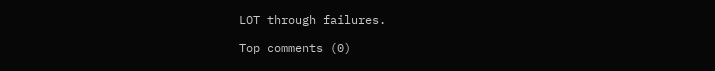LOT through failures.

Top comments (0)